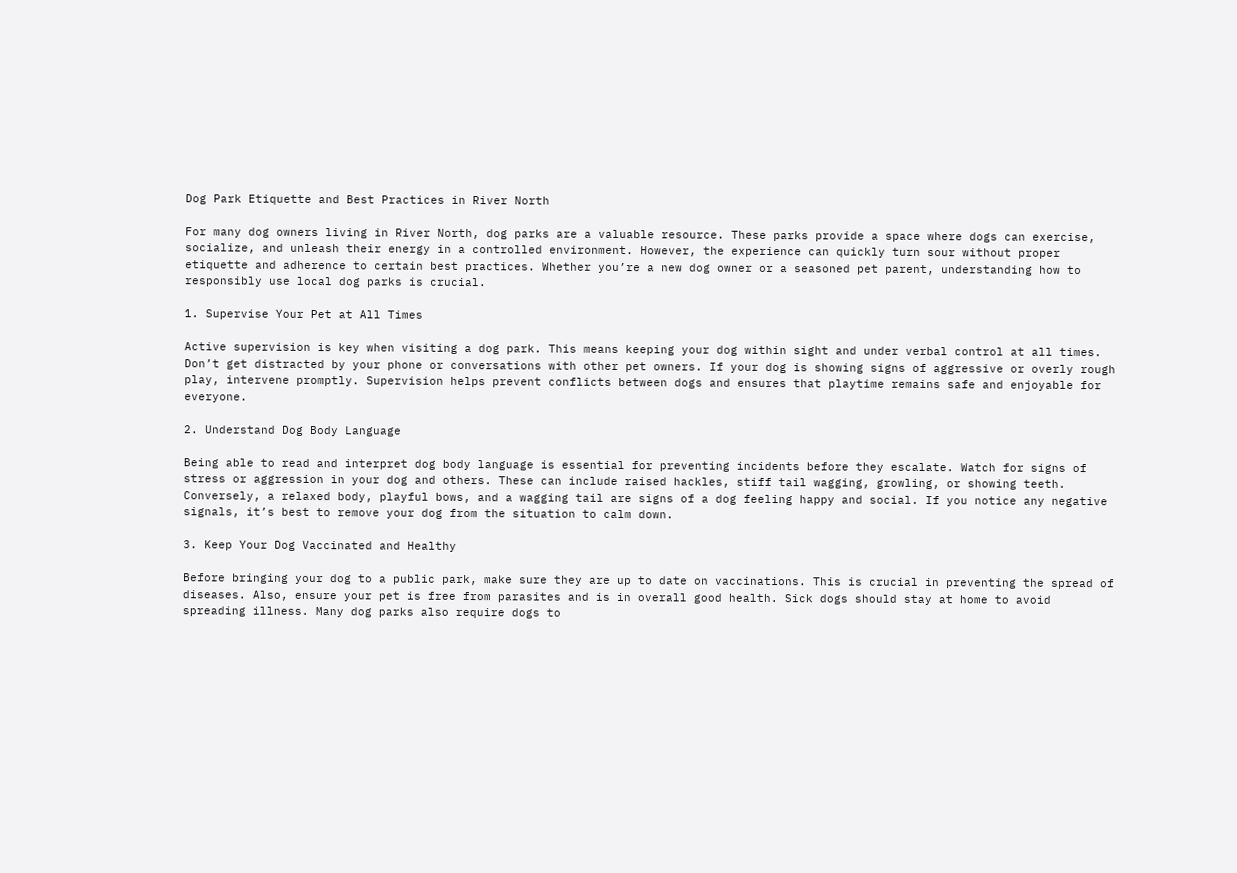Dog Park Etiquette and Best Practices in River North

For many dog owners living in River North, dog parks are a valuable resource. These parks provide a space where dogs can exercise, socialize, and unleash their energy in a controlled environment. However, the experience can quickly turn sour without proper etiquette and adherence to certain best practices. Whether you’re a new dog owner or a seasoned pet parent, understanding how to responsibly use local dog parks is crucial.

1. Supervise Your Pet at All Times

Active supervision is key when visiting a dog park. This means keeping your dog within sight and under verbal control at all times. Don’t get distracted by your phone or conversations with other pet owners. If your dog is showing signs of aggressive or overly rough play, intervene promptly. Supervision helps prevent conflicts between dogs and ensures that playtime remains safe and enjoyable for everyone.

2. Understand Dog Body Language

Being able to read and interpret dog body language is essential for preventing incidents before they escalate. Watch for signs of stress or aggression in your dog and others. These can include raised hackles, stiff tail wagging, growling, or showing teeth. Conversely, a relaxed body, playful bows, and a wagging tail are signs of a dog feeling happy and social. If you notice any negative signals, it’s best to remove your dog from the situation to calm down.

3. Keep Your Dog Vaccinated and Healthy

Before bringing your dog to a public park, make sure they are up to date on vaccinations. This is crucial in preventing the spread of diseases. Also, ensure your pet is free from parasites and is in overall good health. Sick dogs should stay at home to avoid spreading illness. Many dog parks also require dogs to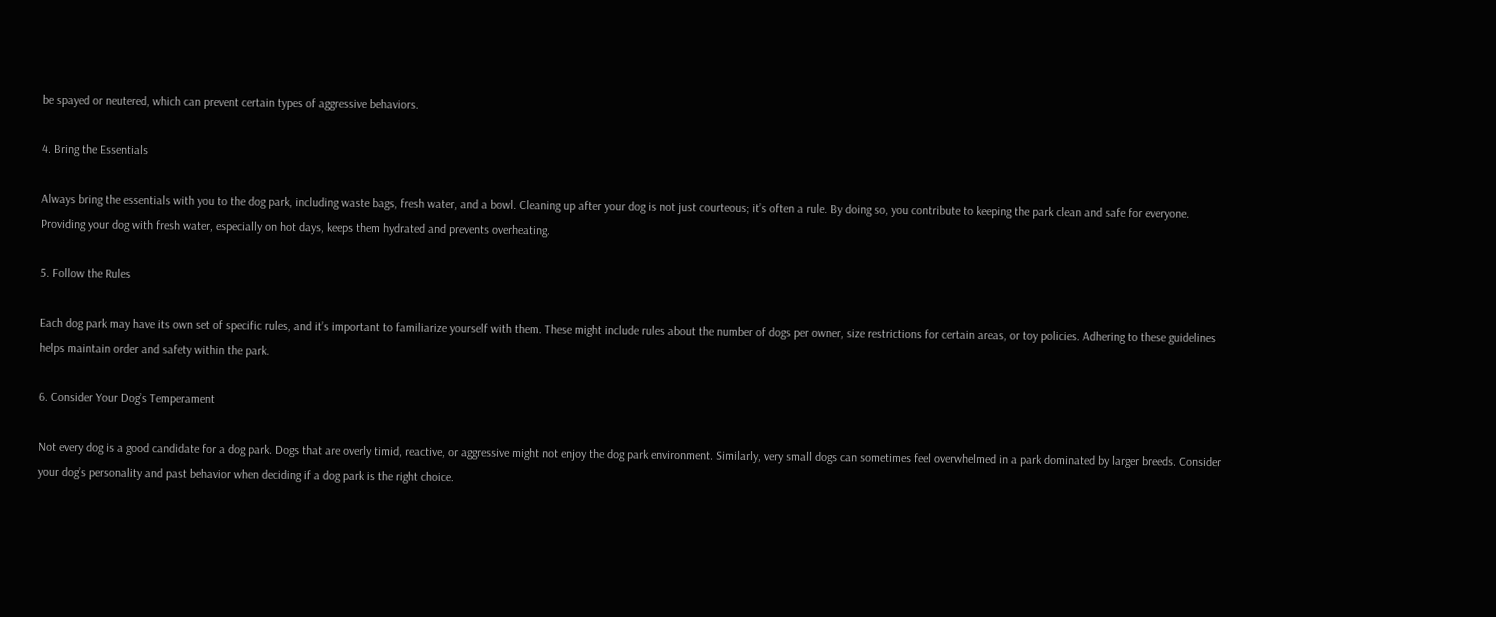be spayed or neutered, which can prevent certain types of aggressive behaviors.

4. Bring the Essentials

Always bring the essentials with you to the dog park, including waste bags, fresh water, and a bowl. Cleaning up after your dog is not just courteous; it’s often a rule. By doing so, you contribute to keeping the park clean and safe for everyone. Providing your dog with fresh water, especially on hot days, keeps them hydrated and prevents overheating.

5. Follow the Rules

Each dog park may have its own set of specific rules, and it’s important to familiarize yourself with them. These might include rules about the number of dogs per owner, size restrictions for certain areas, or toy policies. Adhering to these guidelines helps maintain order and safety within the park.

6. Consider Your Dog’s Temperament

Not every dog is a good candidate for a dog park. Dogs that are overly timid, reactive, or aggressive might not enjoy the dog park environment. Similarly, very small dogs can sometimes feel overwhelmed in a park dominated by larger breeds. Consider your dog’s personality and past behavior when deciding if a dog park is the right choice.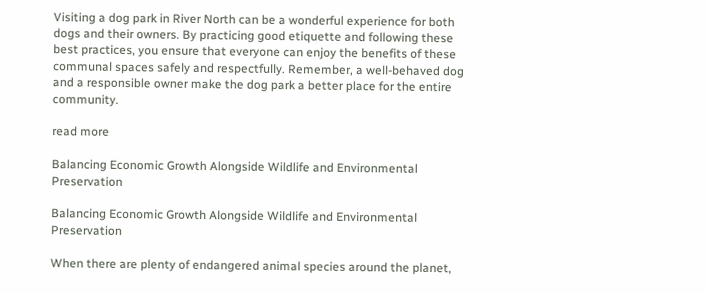Visiting a dog park in River North can be a wonderful experience for both dogs and their owners. By practicing good etiquette and following these best practices, you ensure that everyone can enjoy the benefits of these communal spaces safely and respectfully. Remember, a well-behaved dog and a responsible owner make the dog park a better place for the entire community.

read more

Balancing Economic Growth Alongside Wildlife and Environmental Preservation

Balancing Economic Growth Alongside Wildlife and Environmental Preservation

When there are plenty of endangered animal species around the planet,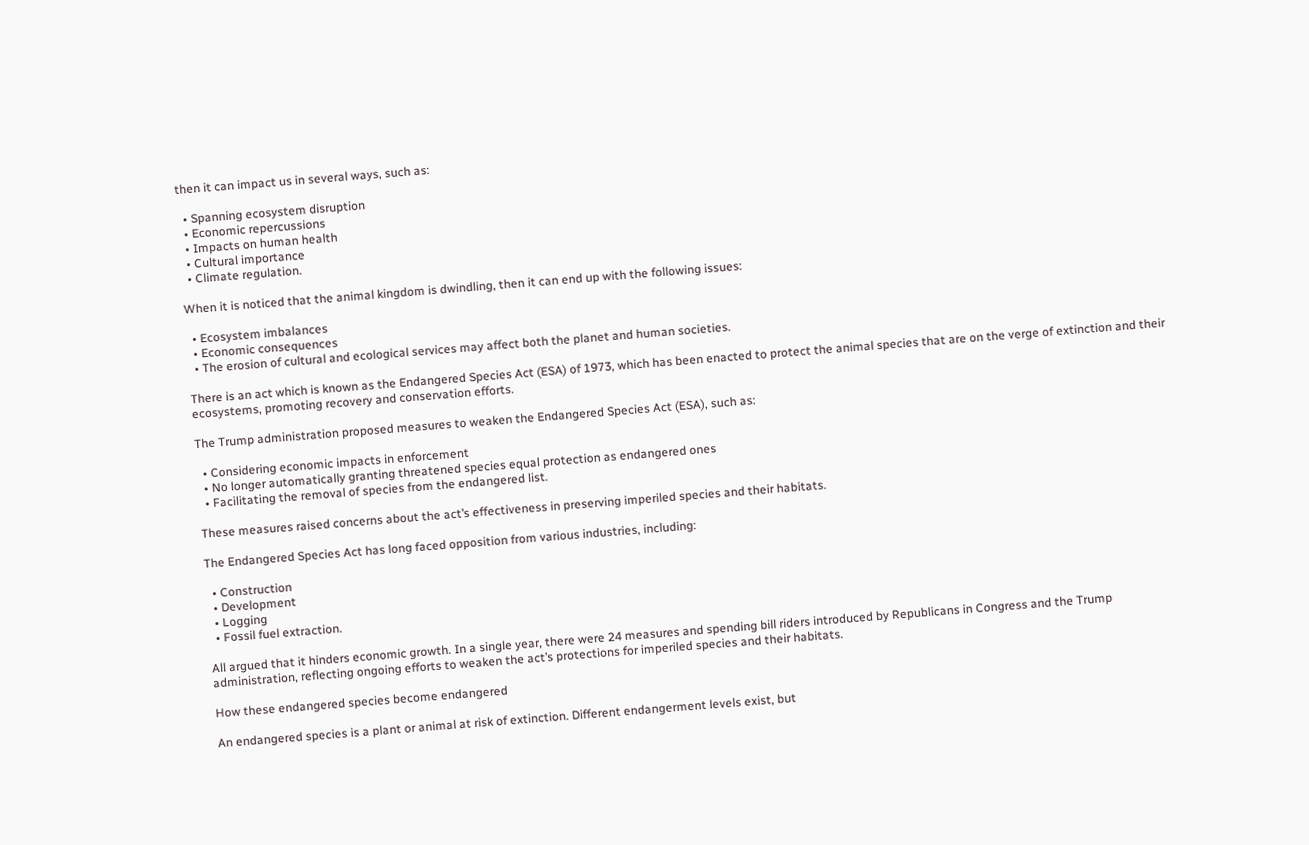then it can impact us in several ways, such as:

  • Spanning ecosystem disruption
  • Economic repercussions
  • Impacts on human health
  • Cultural importance
  • Climate regulation.

When it is noticed that the animal kingdom is dwindling, then it can end up with the following issues:

  • Ecosystem imbalances
  • Economic consequences
  • The erosion of cultural and ecological services may affect both the planet and human societies.

There is an act which is known as the Endangered Species Act (ESA) of 1973, which has been enacted to protect the animal species that are on the verge of extinction and their ecosystems, promoting recovery and conservation efforts.

The Trump administration proposed measures to weaken the Endangered Species Act (ESA), such as:

  • Considering economic impacts in enforcement
  • No longer automatically granting threatened species equal protection as endangered ones
  • Facilitating the removal of species from the endangered list.

These measures raised concerns about the act’s effectiveness in preserving imperiled species and their habitats.

The Endangered Species Act has long faced opposition from various industries, including:

  • Construction
  • Development
  • Logging
  • Fossil fuel extraction.

All argued that it hinders economic growth. In a single year, there were 24 measures and spending bill riders introduced by Republicans in Congress and the Trump administration, reflecting ongoing efforts to weaken the act’s protections for imperiled species and their habitats.

How these endangered species become endangered

An endangered species is a plant or animal at risk of extinction. Different endangerment levels exist, but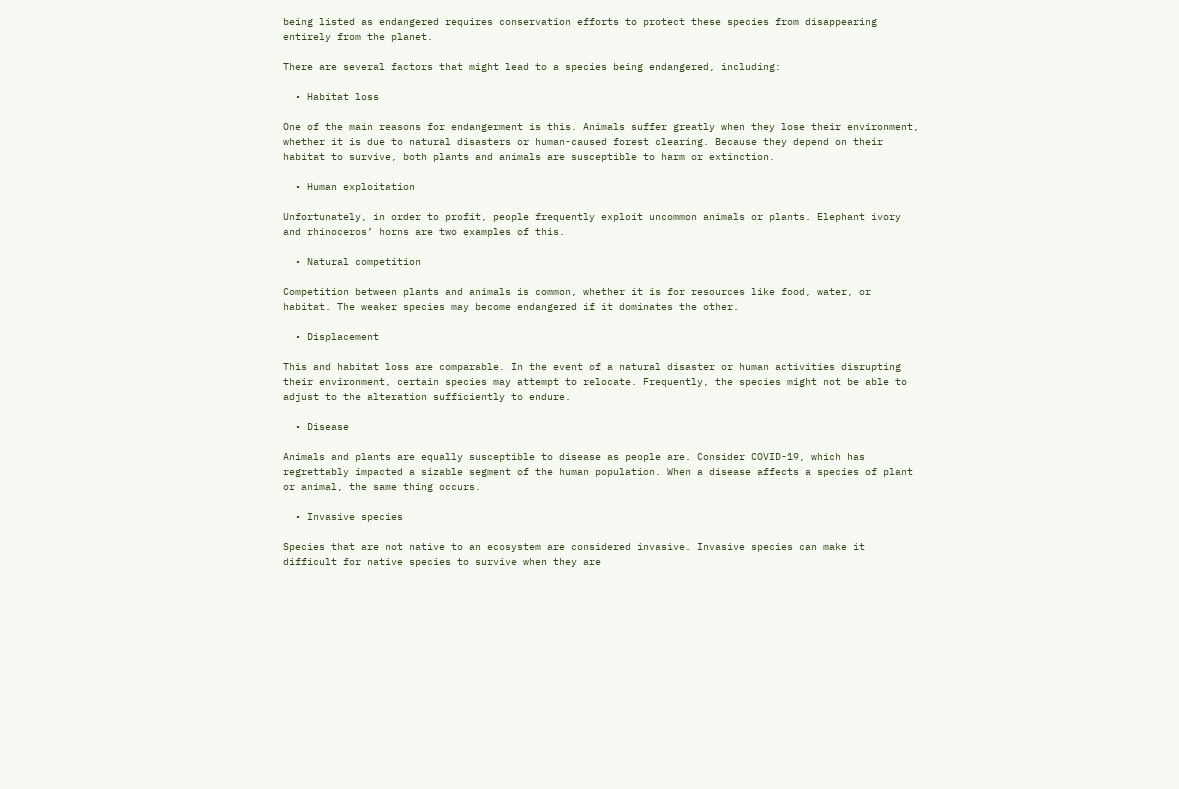being listed as endangered requires conservation efforts to protect these species from disappearing entirely from the planet.

There are several factors that might lead to a species being endangered, including:

  • Habitat loss

One of the main reasons for endangerment is this. Animals suffer greatly when they lose their environment, whether it is due to natural disasters or human-caused forest clearing. Because they depend on their habitat to survive, both plants and animals are susceptible to harm or extinction.

  • Human exploitation

Unfortunately, in order to profit, people frequently exploit uncommon animals or plants. Elephant ivory and rhinoceros’ horns are two examples of this.

  • Natural competition

Competition between plants and animals is common, whether it is for resources like food, water, or habitat. The weaker species may become endangered if it dominates the other.

  • Displacement

This and habitat loss are comparable. In the event of a natural disaster or human activities disrupting their environment, certain species may attempt to relocate. Frequently, the species might not be able to adjust to the alteration sufficiently to endure.

  • Disease

Animals and plants are equally susceptible to disease as people are. Consider COVID-19, which has regrettably impacted a sizable segment of the human population. When a disease affects a species of plant or animal, the same thing occurs.

  • Invasive species

Species that are not native to an ecosystem are considered invasive. Invasive species can make it difficult for native species to survive when they are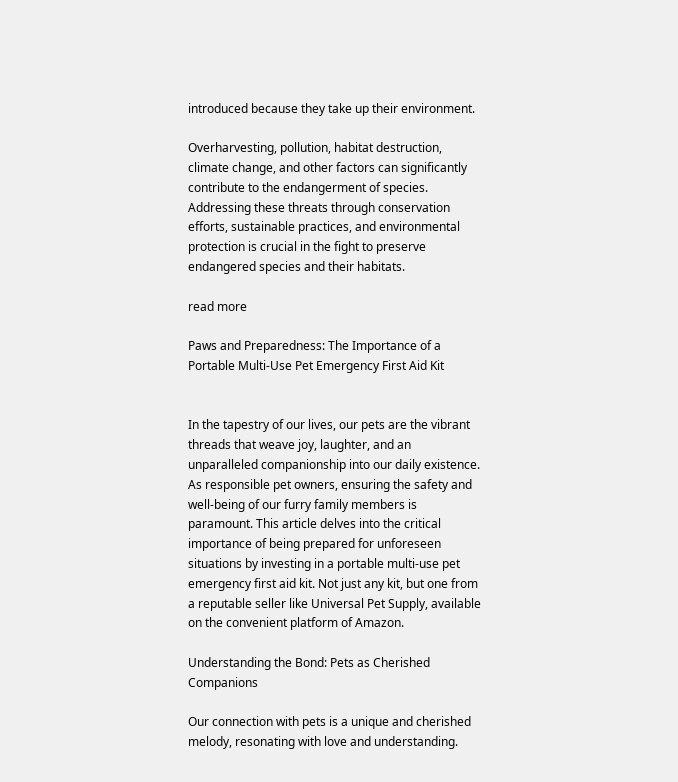introduced because they take up their environment.

Overharvesting, pollution, habitat destruction, climate change, and other factors can significantly contribute to the endangerment of species. Addressing these threats through conservation efforts, sustainable practices, and environmental protection is crucial in the fight to preserve endangered species and their habitats.

read more

Paws and Preparedness: The Importance of a Portable Multi-Use Pet Emergency First Aid Kit


In the tapestry of our lives, our pets are the vibrant threads that weave joy, laughter, and an unparalleled companionship into our daily existence. As responsible pet owners, ensuring the safety and well-being of our furry family members is paramount. This article delves into the critical importance of being prepared for unforeseen situations by investing in a portable multi-use pet emergency first aid kit. Not just any kit, but one from a reputable seller like Universal Pet Supply, available on the convenient platform of Amazon.

Understanding the Bond: Pets as Cherished Companions

Our connection with pets is a unique and cherished melody, resonating with love and understanding.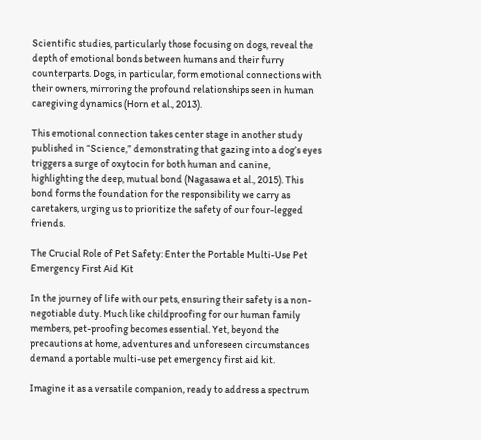Scientific studies, particularly those focusing on dogs, reveal the depth of emotional bonds between humans and their furry counterparts. Dogs, in particular, form emotional connections with their owners, mirroring the profound relationships seen in human caregiving dynamics (Horn et al., 2013).

This emotional connection takes center stage in another study published in “Science,” demonstrating that gazing into a dog’s eyes triggers a surge of oxytocin for both human and canine, highlighting the deep, mutual bond (Nagasawa et al., 2015). This bond forms the foundation for the responsibility we carry as caretakers, urging us to prioritize the safety of our four-legged friends.

The Crucial Role of Pet Safety: Enter the Portable Multi-Use Pet Emergency First Aid Kit

In the journey of life with our pets, ensuring their safety is a non-negotiable duty. Much like childproofing for our human family members, pet-proofing becomes essential. Yet, beyond the precautions at home, adventures and unforeseen circumstances demand a portable multi-use pet emergency first aid kit.

Imagine it as a versatile companion, ready to address a spectrum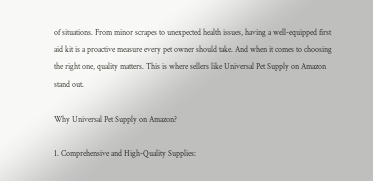of situations. From minor scrapes to unexpected health issues, having a well-equipped first aid kit is a proactive measure every pet owner should take. And when it comes to choosing the right one, quality matters. This is where sellers like Universal Pet Supply on Amazon stand out.

Why Universal Pet Supply on Amazon?

1. Comprehensive and High-Quality Supplies: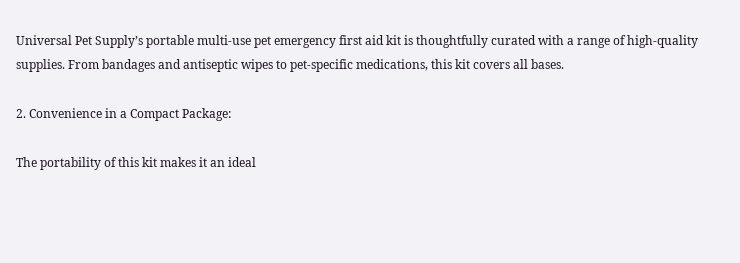Universal Pet Supply’s portable multi-use pet emergency first aid kit is thoughtfully curated with a range of high-quality supplies. From bandages and antiseptic wipes to pet-specific medications, this kit covers all bases.

2. Convenience in a Compact Package:

The portability of this kit makes it an ideal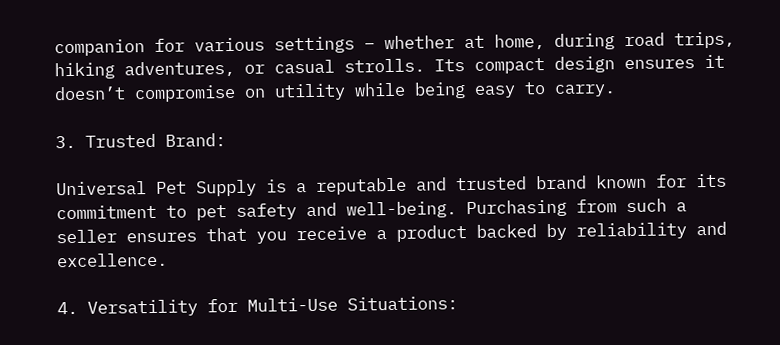companion for various settings – whether at home, during road trips, hiking adventures, or casual strolls. Its compact design ensures it doesn’t compromise on utility while being easy to carry.

3. Trusted Brand:

Universal Pet Supply is a reputable and trusted brand known for its commitment to pet safety and well-being. Purchasing from such a seller ensures that you receive a product backed by reliability and excellence.

4. Versatility for Multi-Use Situations: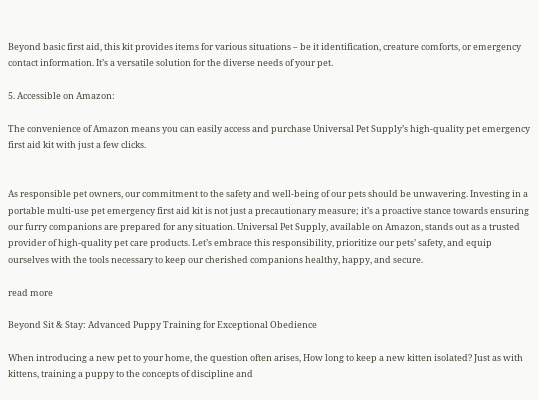Beyond basic first aid, this kit provides items for various situations – be it identification, creature comforts, or emergency contact information. It’s a versatile solution for the diverse needs of your pet.

5. Accessible on Amazon:

The convenience of Amazon means you can easily access and purchase Universal Pet Supply’s high-quality pet emergency first aid kit with just a few clicks.


As responsible pet owners, our commitment to the safety and well-being of our pets should be unwavering. Investing in a portable multi-use pet emergency first aid kit is not just a precautionary measure; it’s a proactive stance towards ensuring our furry companions are prepared for any situation. Universal Pet Supply, available on Amazon, stands out as a trusted provider of high-quality pet care products. Let’s embrace this responsibility, prioritize our pets’ safety, and equip ourselves with the tools necessary to keep our cherished companions healthy, happy, and secure.

read more

Beyond Sit & Stay: Advanced Puppy Training for Exceptional Obedience

When introducing a new pet to your home, the question often arises, How long to keep a new kitten isolated? Just as with kittens, training a puppy to the concepts of discipline and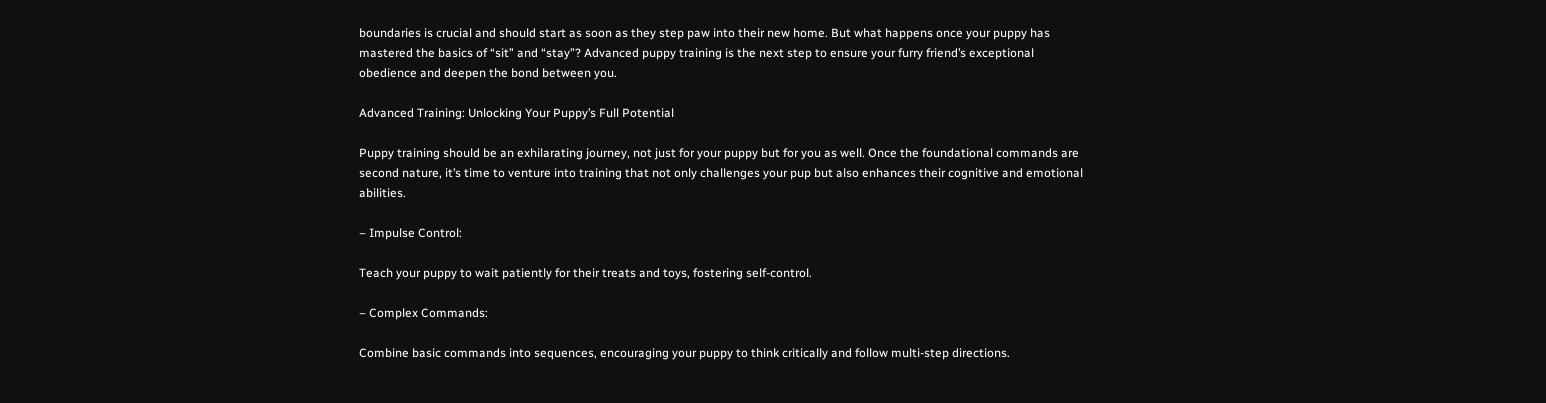boundaries is crucial and should start as soon as they step paw into their new home. But what happens once your puppy has mastered the basics of “sit” and “stay”? Advanced puppy training is the next step to ensure your furry friend’s exceptional obedience and deepen the bond between you.

Advanced Training: Unlocking Your Puppy’s Full Potential

Puppy training should be an exhilarating journey, not just for your puppy but for you as well. Once the foundational commands are second nature, it’s time to venture into training that not only challenges your pup but also enhances their cognitive and emotional abilities.

– Impulse Control:

Teach your puppy to wait patiently for their treats and toys, fostering self-control.

– Complex Commands:

Combine basic commands into sequences, encouraging your puppy to think critically and follow multi-step directions.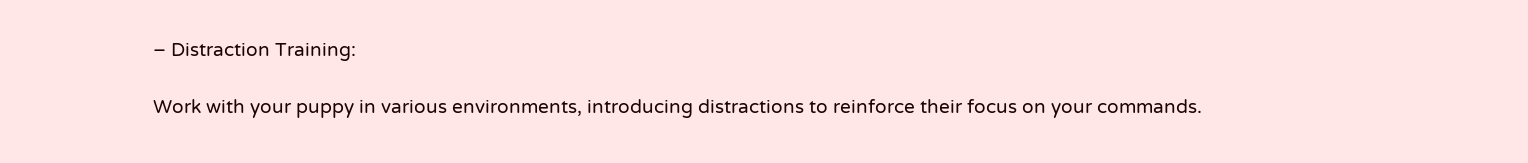– Distraction Training:

Work with your puppy in various environments, introducing distractions to reinforce their focus on your commands.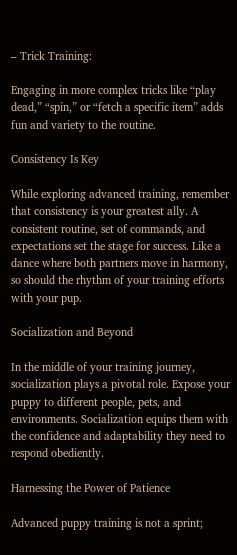– Trick Training:

Engaging in more complex tricks like “play dead,” “spin,” or “fetch a specific item” adds fun and variety to the routine.

Consistency Is Key

While exploring advanced training, remember that consistency is your greatest ally. A consistent routine, set of commands, and expectations set the stage for success. Like a dance where both partners move in harmony, so should the rhythm of your training efforts with your pup.

Socialization and Beyond

In the middle of your training journey, socialization plays a pivotal role. Expose your puppy to different people, pets, and environments. Socialization equips them with the confidence and adaptability they need to respond obediently.

Harnessing the Power of Patience

Advanced puppy training is not a sprint;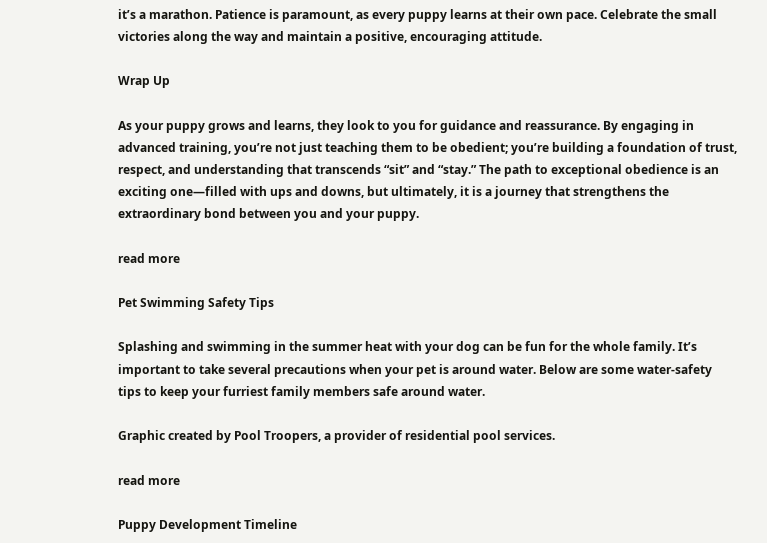it’s a marathon. Patience is paramount, as every puppy learns at their own pace. Celebrate the small victories along the way and maintain a positive, encouraging attitude.

Wrap Up

As your puppy grows and learns, they look to you for guidance and reassurance. By engaging in advanced training, you’re not just teaching them to be obedient; you’re building a foundation of trust, respect, and understanding that transcends “sit” and “stay.” The path to exceptional obedience is an exciting one—filled with ups and downs, but ultimately, it is a journey that strengthens the extraordinary bond between you and your puppy.

read more

Pet Swimming Safety Tips

Splashing and swimming in the summer heat with your dog can be fun for the whole family. It’s important to take several precautions when your pet is around water. Below are some water-safety tips to keep your furriest family members safe around water.

Graphic created by Pool Troopers, a provider of residential pool services.

read more

Puppy Development Timeline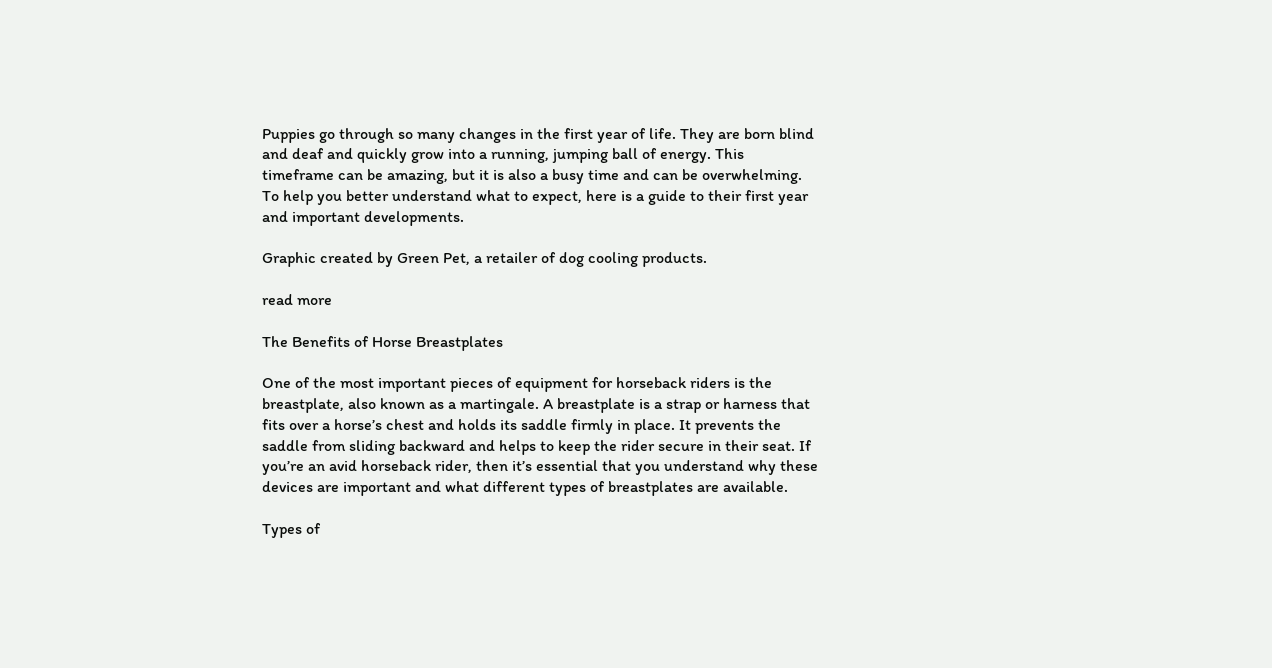Puppies go through so many changes in the first year of life. They are born blind and deaf and quickly grow into a running, jumping ball of energy. This timeframe can be amazing, but it is also a busy time and can be overwhelming. To help you better understand what to expect, here is a guide to their first year and important developments.

Graphic created by Green Pet, a retailer of dog cooling products.

read more

The Benefits of Horse Breastplates

One of the most important pieces of equipment for horseback riders is the breastplate, also known as a martingale. A breastplate is a strap or harness that fits over a horse’s chest and holds its saddle firmly in place. It prevents the saddle from sliding backward and helps to keep the rider secure in their seat. If you’re an avid horseback rider, then it’s essential that you understand why these devices are important and what different types of breastplates are available.

Types of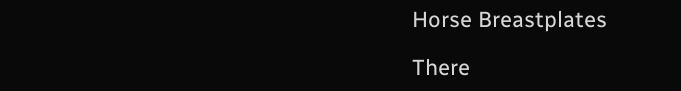Horse Breastplates

There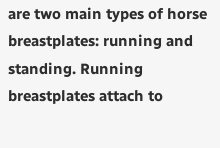are two main types of horse breastplates: running and standing. Running breastplates attach to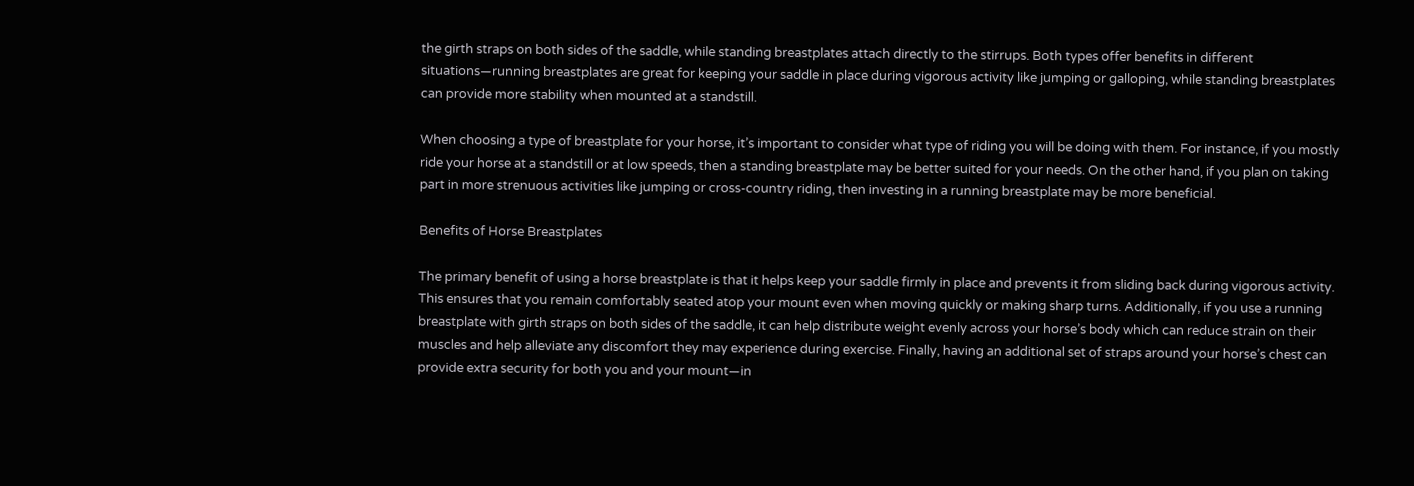the girth straps on both sides of the saddle, while standing breastplates attach directly to the stirrups. Both types offer benefits in different situations—running breastplates are great for keeping your saddle in place during vigorous activity like jumping or galloping, while standing breastplates can provide more stability when mounted at a standstill.

When choosing a type of breastplate for your horse, it’s important to consider what type of riding you will be doing with them. For instance, if you mostly ride your horse at a standstill or at low speeds, then a standing breastplate may be better suited for your needs. On the other hand, if you plan on taking part in more strenuous activities like jumping or cross-country riding, then investing in a running breastplate may be more beneficial.

Benefits of Horse Breastplates

The primary benefit of using a horse breastplate is that it helps keep your saddle firmly in place and prevents it from sliding back during vigorous activity. This ensures that you remain comfortably seated atop your mount even when moving quickly or making sharp turns. Additionally, if you use a running breastplate with girth straps on both sides of the saddle, it can help distribute weight evenly across your horse’s body which can reduce strain on their muscles and help alleviate any discomfort they may experience during exercise. Finally, having an additional set of straps around your horse’s chest can provide extra security for both you and your mount—in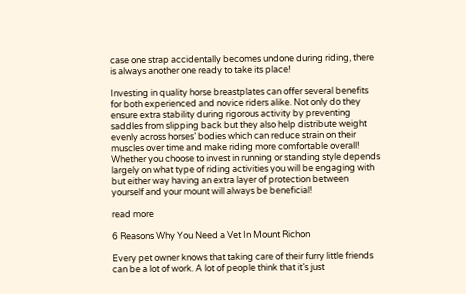case one strap accidentally becomes undone during riding, there is always another one ready to take its place!

Investing in quality horse breastplates can offer several benefits for both experienced and novice riders alike. Not only do they ensure extra stability during rigorous activity by preventing saddles from slipping back but they also help distribute weight evenly across horses’ bodies which can reduce strain on their muscles over time and make riding more comfortable overall! Whether you choose to invest in running or standing style depends largely on what type of riding activities you will be engaging with but either way having an extra layer of protection between yourself and your mount will always be beneficial!

read more

6 Reasons Why You Need a Vet In Mount Richon

Every pet owner knows that taking care of their furry little friends can be a lot of work. A lot of people think that it’s just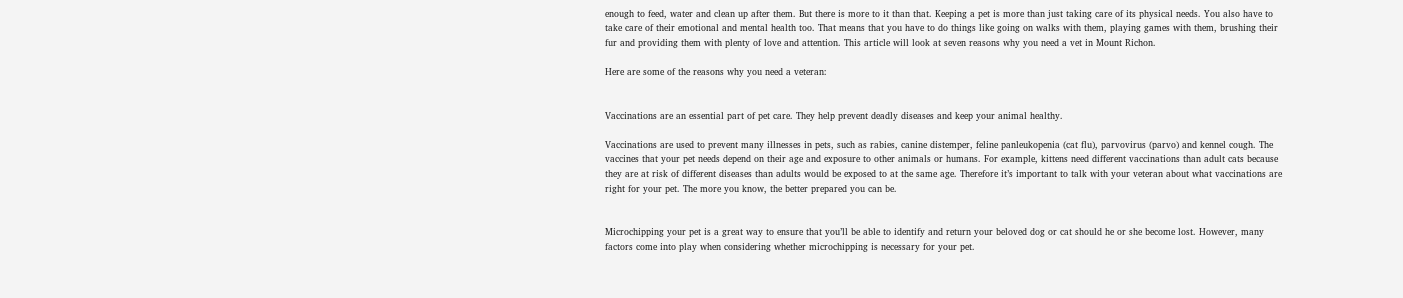enough to feed, water and clean up after them. But there is more to it than that. Keeping a pet is more than just taking care of its physical needs. You also have to take care of their emotional and mental health too. That means that you have to do things like going on walks with them, playing games with them, brushing their fur and providing them with plenty of love and attention. This article will look at seven reasons why you need a vet in Mount Richon.

Here are some of the reasons why you need a veteran:


Vaccinations are an essential part of pet care. They help prevent deadly diseases and keep your animal healthy.

Vaccinations are used to prevent many illnesses in pets, such as rabies, canine distemper, feline panleukopenia (cat flu), parvovirus (parvo) and kennel cough. The vaccines that your pet needs depend on their age and exposure to other animals or humans. For example, kittens need different vaccinations than adult cats because they are at risk of different diseases than adults would be exposed to at the same age. Therefore it’s important to talk with your veteran about what vaccinations are right for your pet. The more you know, the better prepared you can be.


Microchipping your pet is a great way to ensure that you’ll be able to identify and return your beloved dog or cat should he or she become lost. However, many factors come into play when considering whether microchipping is necessary for your pet.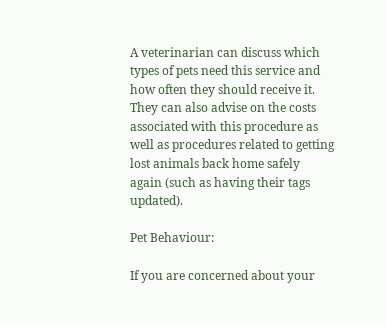A veterinarian can discuss which types of pets need this service and how often they should receive it. They can also advise on the costs associated with this procedure as well as procedures related to getting lost animals back home safely again (such as having their tags updated).

Pet Behaviour:

If you are concerned about your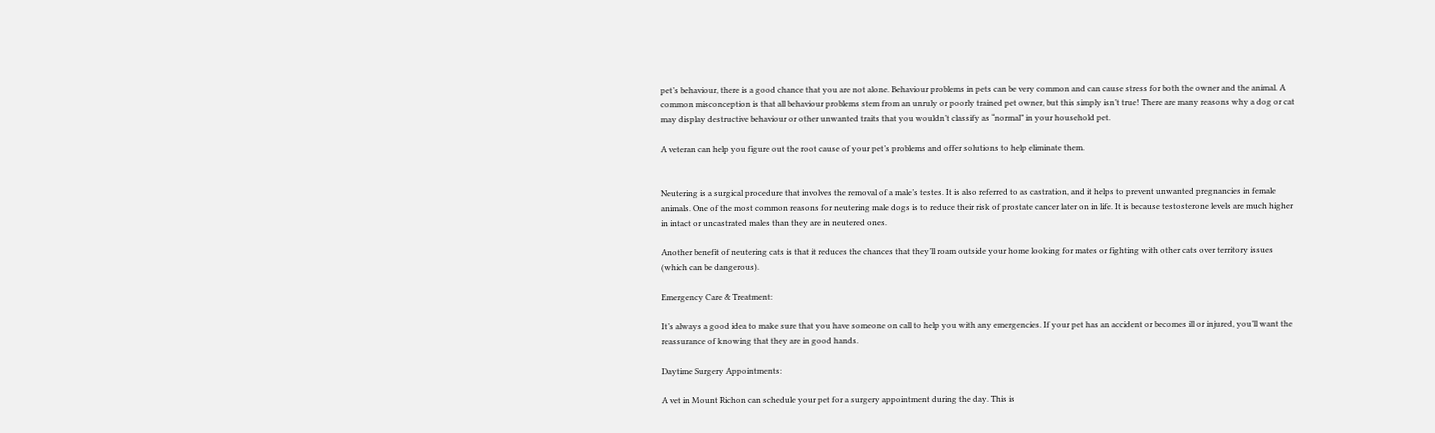pet’s behaviour, there is a good chance that you are not alone. Behaviour problems in pets can be very common and can cause stress for both the owner and the animal. A common misconception is that all behaviour problems stem from an unruly or poorly trained pet owner, but this simply isn’t true! There are many reasons why a dog or cat may display destructive behaviour or other unwanted traits that you wouldn’t classify as “normal” in your household pet.

A veteran can help you figure out the root cause of your pet’s problems and offer solutions to help eliminate them.


Neutering is a surgical procedure that involves the removal of a male’s testes. It is also referred to as castration, and it helps to prevent unwanted pregnancies in female animals. One of the most common reasons for neutering male dogs is to reduce their risk of prostate cancer later on in life. It is because testosterone levels are much higher in intact or uncastrated males than they are in neutered ones.

Another benefit of neutering cats is that it reduces the chances that they’ll roam outside your home looking for mates or fighting with other cats over territory issues (which can be dangerous).

Emergency Care & Treatment:

It’s always a good idea to make sure that you have someone on call to help you with any emergencies. If your pet has an accident or becomes ill or injured, you’ll want the reassurance of knowing that they are in good hands.

Daytime Surgery Appointments:

A vet in Mount Richon can schedule your pet for a surgery appointment during the day. This is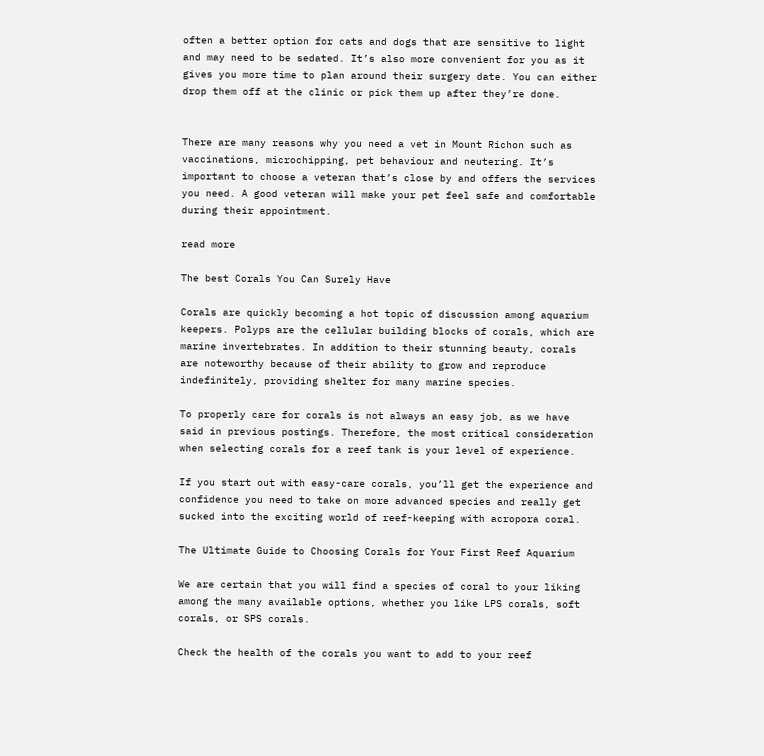often a better option for cats and dogs that are sensitive to light and may need to be sedated. It’s also more convenient for you as it gives you more time to plan around their surgery date. You can either drop them off at the clinic or pick them up after they’re done.


There are many reasons why you need a vet in Mount Richon such as vaccinations, microchipping, pet behaviour and neutering. It’s important to choose a veteran that’s close by and offers the services you need. A good veteran will make your pet feel safe and comfortable during their appointment.

read more

The best Corals You Can Surely Have

Corals are quickly becoming a hot topic of discussion among aquarium keepers. Polyps are the cellular building blocks of corals, which are marine invertebrates. In addition to their stunning beauty, corals are noteworthy because of their ability to grow and reproduce indefinitely, providing shelter for many marine species.

To properly care for corals is not always an easy job, as we have said in previous postings. Therefore, the most critical consideration when selecting corals for a reef tank is your level of experience.

If you start out with easy-care corals, you’ll get the experience and confidence you need to take on more advanced species and really get sucked into the exciting world of reef-keeping with acropora coral.

The Ultimate Guide to Choosing Corals for Your First Reef Aquarium

We are certain that you will find a species of coral to your liking among the many available options, whether you like LPS corals, soft corals, or SPS corals.

Check the health of the corals you want to add to your reef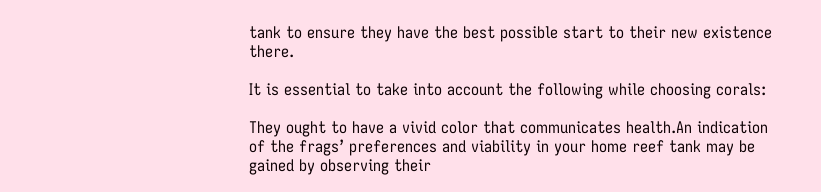tank to ensure they have the best possible start to their new existence there.

It is essential to take into account the following while choosing corals:

They ought to have a vivid color that communicates health.An indication of the frags’ preferences and viability in your home reef tank may be gained by observing their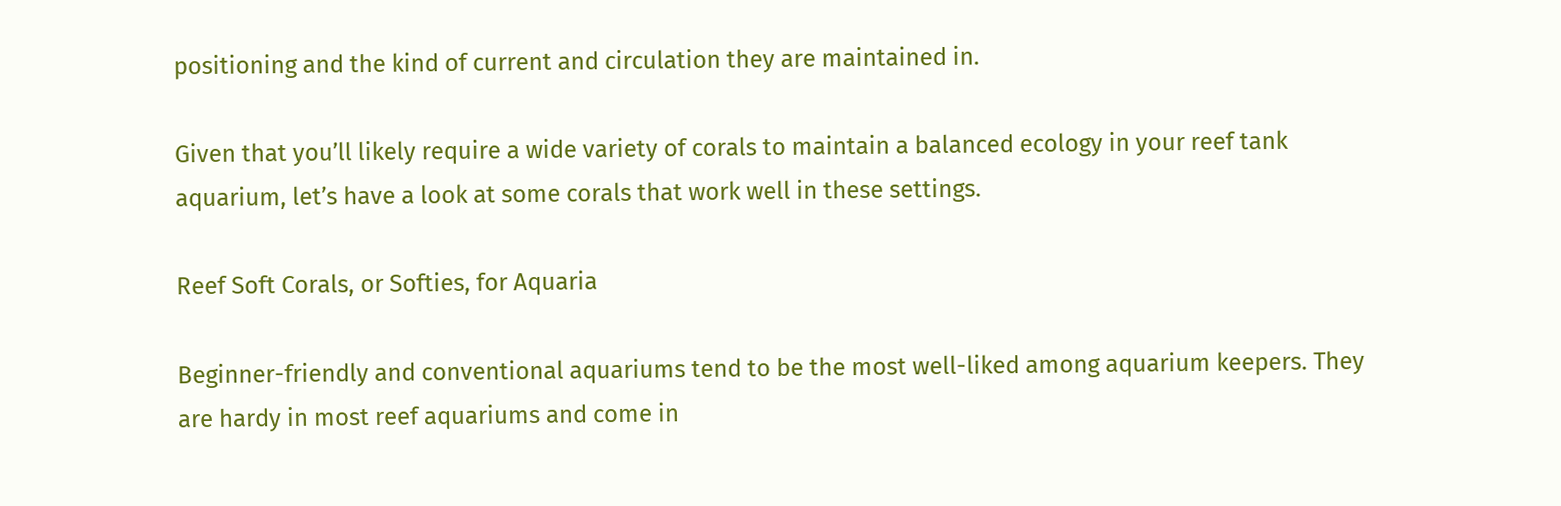positioning and the kind of current and circulation they are maintained in.

Given that you’ll likely require a wide variety of corals to maintain a balanced ecology in your reef tank aquarium, let’s have a look at some corals that work well in these settings.

Reef Soft Corals, or Softies, for Aquaria

Beginner-friendly and conventional aquariums tend to be the most well-liked among aquarium keepers. They are hardy in most reef aquariums and come in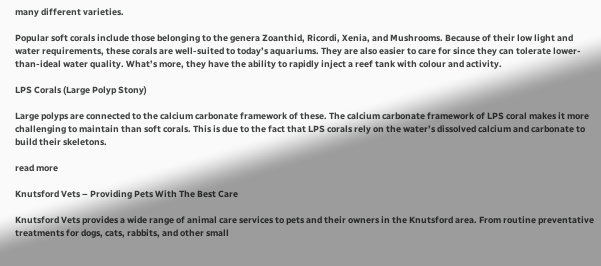many different varieties.

Popular soft corals include those belonging to the genera Zoanthid, Ricordi, Xenia, and Mushrooms. Because of their low light and water requirements, these corals are well-suited to today’s aquariums. They are also easier to care for since they can tolerate lower-than-ideal water quality. What’s more, they have the ability to rapidly inject a reef tank with colour and activity.

LPS Corals (Large Polyp Stony)

Large polyps are connected to the calcium carbonate framework of these. The calcium carbonate framework of LPS coral makes it more challenging to maintain than soft corals. This is due to the fact that LPS corals rely on the water’s dissolved calcium and carbonate to build their skeletons.

read more

Knutsford Vets – Providing Pets With The Best Care

Knutsford Vets provides a wide range of animal care services to pets and their owners in the Knutsford area. From routine preventative treatments for dogs, cats, rabbits, and other small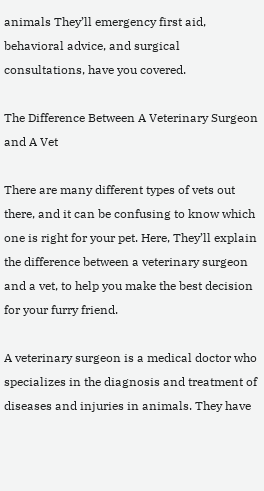animals They’ll emergency first aid, behavioral advice, and surgical consultations, have you covered.

The Difference Between A Veterinary Surgeon and A Vet

There are many different types of vets out there, and it can be confusing to know which one is right for your pet. Here, They’ll explain the difference between a veterinary surgeon and a vet, to help you make the best decision for your furry friend.

A veterinary surgeon is a medical doctor who specializes in the diagnosis and treatment of diseases and injuries in animals. They have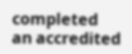completed an accredited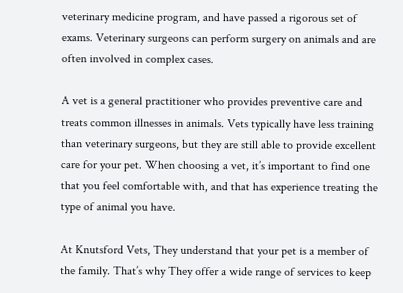veterinary medicine program, and have passed a rigorous set of exams. Veterinary surgeons can perform surgery on animals and are often involved in complex cases.

A vet is a general practitioner who provides preventive care and treats common illnesses in animals. Vets typically have less training than veterinary surgeons, but they are still able to provide excellent care for your pet. When choosing a vet, it’s important to find one that you feel comfortable with, and that has experience treating the type of animal you have.

At Knutsford Vets, They understand that your pet is a member of the family. That’s why They offer a wide range of services to keep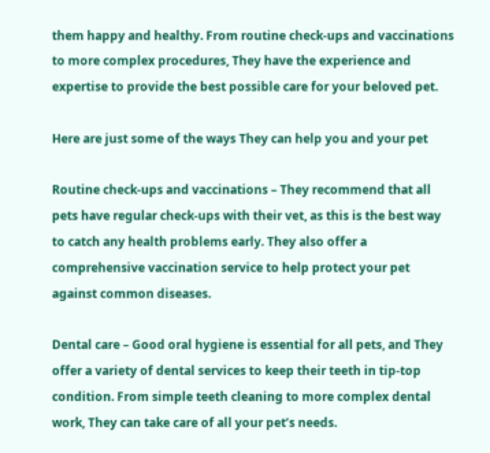them happy and healthy. From routine check-ups and vaccinations to more complex procedures, They have the experience and expertise to provide the best possible care for your beloved pet.

Here are just some of the ways They can help you and your pet

Routine check-ups and vaccinations – They recommend that all pets have regular check-ups with their vet, as this is the best way to catch any health problems early. They also offer a comprehensive vaccination service to help protect your pet against common diseases.

Dental care – Good oral hygiene is essential for all pets, and They offer a variety of dental services to keep their teeth in tip-top condition. From simple teeth cleaning to more complex dental work, They can take care of all your pet’s needs.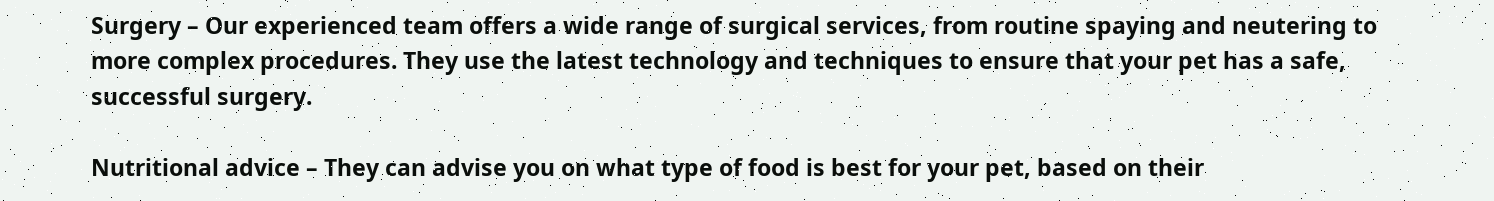Surgery – Our experienced team offers a wide range of surgical services, from routine spaying and neutering to more complex procedures. They use the latest technology and techniques to ensure that your pet has a safe, successful surgery.

Nutritional advice – They can advise you on what type of food is best for your pet, based on their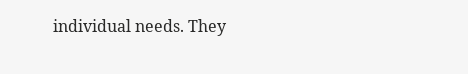individual needs. They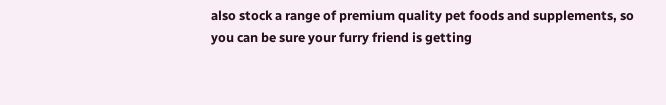also stock a range of premium quality pet foods and supplements, so you can be sure your furry friend is getting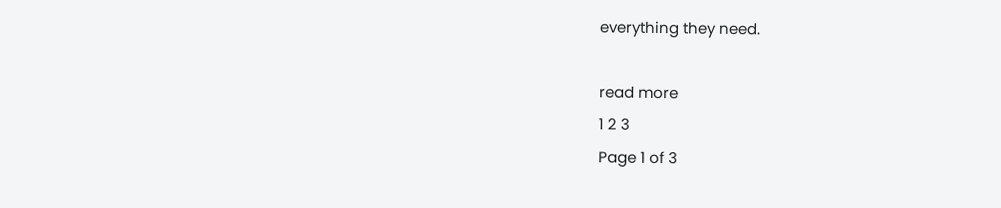everything they need.

read more
1 2 3
Page 1 of 3